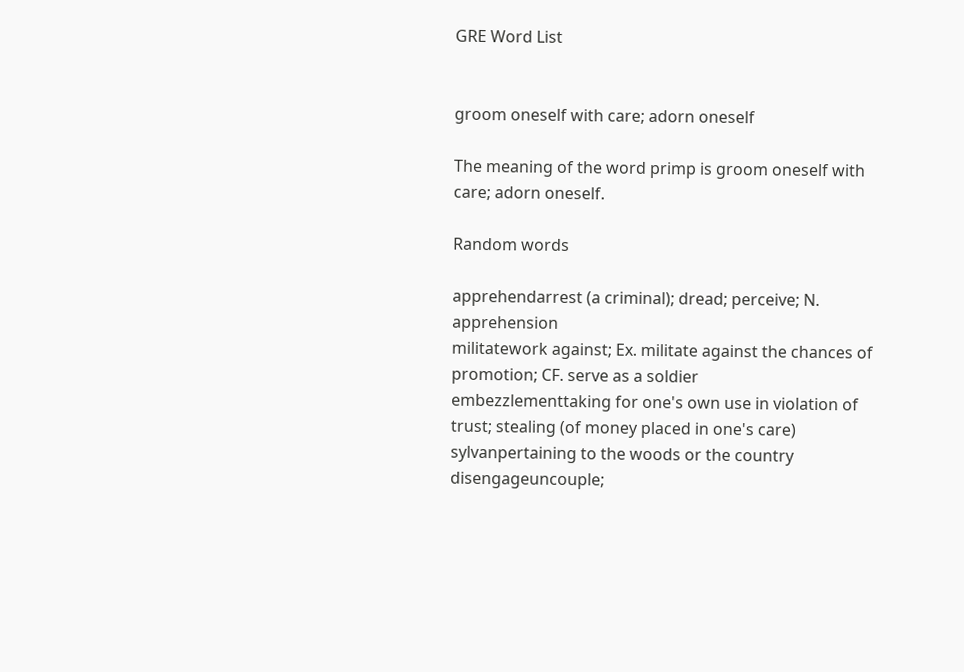GRE Word List


groom oneself with care; adorn oneself

The meaning of the word primp is groom oneself with care; adorn oneself.

Random words

apprehendarrest (a criminal); dread; perceive; N. apprehension
militatework against; Ex. militate against the chances of promotion; CF. serve as a soldier
embezzlementtaking for one's own use in violation of trust; stealing (of money placed in one's care)
sylvanpertaining to the woods or the country
disengageuncouple;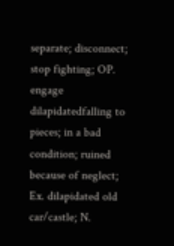separate; disconnect; stop fighting; OP. engage
dilapidatedfalling to pieces; in a bad condition; ruined because of neglect; Ex. dilapidated old car/castle; N.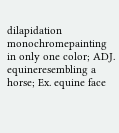dilapidation
monochromepainting in only one color; ADJ.
equineresembling a horse; Ex. equine face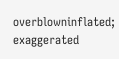overblowninflated; exaggerated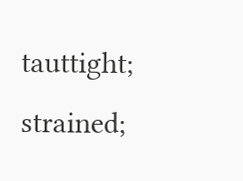tauttight; strained;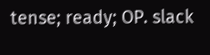tense; ready; OP. slack